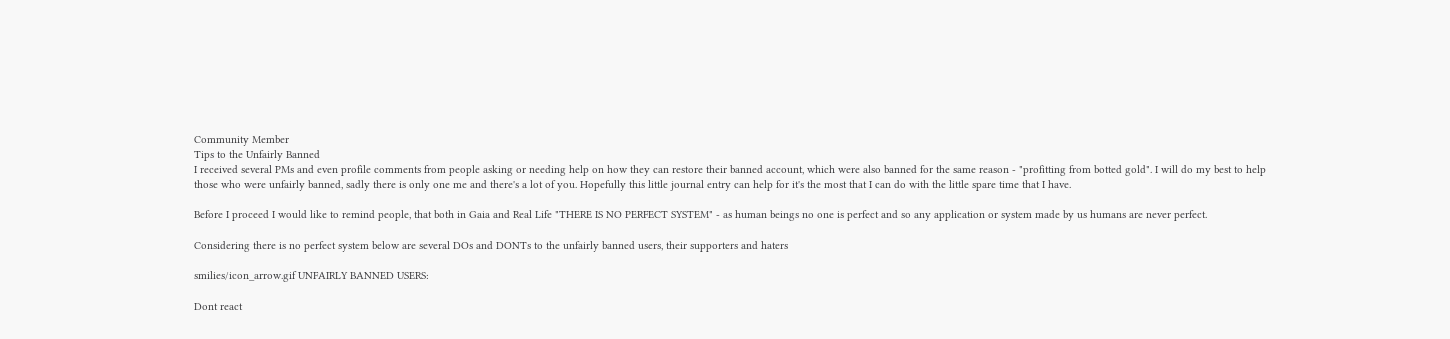Community Member
Tips to the Unfairly Banned
I received several PMs and even profile comments from people asking or needing help on how they can restore their banned account, which were also banned for the same reason - "profitting from botted gold". I will do my best to help those who were unfairly banned, sadly there is only one me and there's a lot of you. Hopefully this little journal entry can help for it's the most that I can do with the little spare time that I have.

Before I proceed I would like to remind people, that both in Gaia and Real Life "THERE IS NO PERFECT SYSTEM" - as human beings no one is perfect and so any application or system made by us humans are never perfect.

Considering there is no perfect system below are several DOs and DONTs to the unfairly banned users, their supporters and haters

smilies/icon_arrow.gif UNFAIRLY BANNED USERS:

Dont react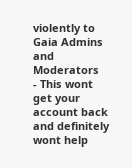violently to Gaia Admins and Moderators
- This wont get your account back and definitely wont help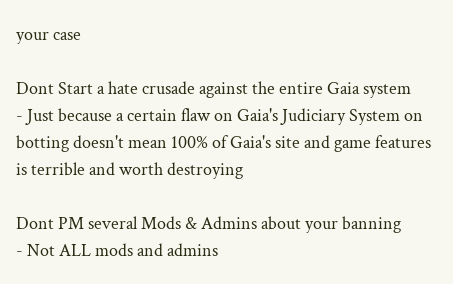your case

Dont Start a hate crusade against the entire Gaia system
- Just because a certain flaw on Gaia's Judiciary System on botting doesn't mean 100% of Gaia's site and game features is terrible and worth destroying

Dont PM several Mods & Admins about your banning
- Not ALL mods and admins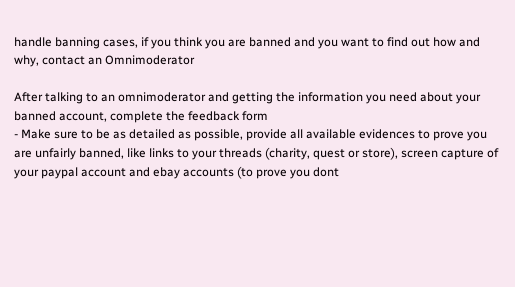handle banning cases, if you think you are banned and you want to find out how and why, contact an Omnimoderator

After talking to an omnimoderator and getting the information you need about your banned account, complete the feedback form
- Make sure to be as detailed as possible, provide all available evidences to prove you are unfairly banned, like links to your threads (charity, quest or store), screen capture of your paypal account and ebay accounts (to prove you dont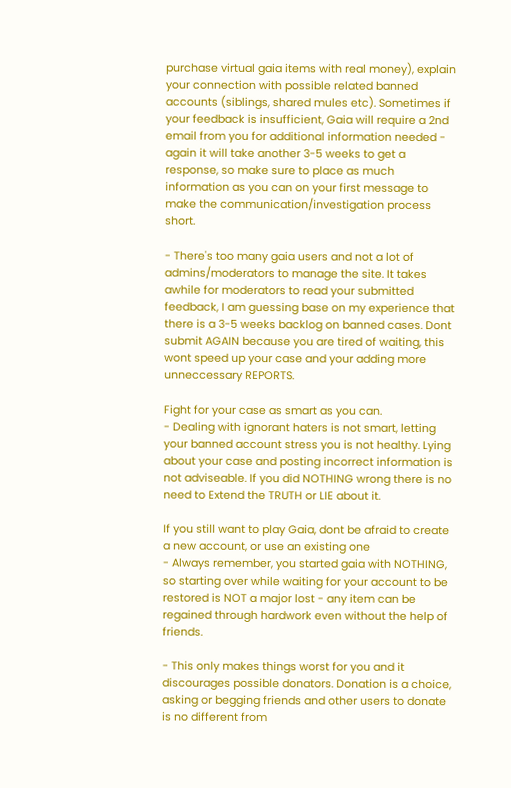purchase virtual gaia items with real money), explain your connection with possible related banned accounts (siblings, shared mules etc). Sometimes if your feedback is insufficient, Gaia will require a 2nd email from you for additional information needed - again it will take another 3-5 weeks to get a response, so make sure to place as much information as you can on your first message to make the communication/investigation process short.

- There's too many gaia users and not a lot of admins/moderators to manage the site. It takes awhile for moderators to read your submitted feedback, I am guessing base on my experience that there is a 3-5 weeks backlog on banned cases. Dont submit AGAIN because you are tired of waiting, this wont speed up your case and your adding more unneccessary REPORTS.

Fight for your case as smart as you can.
- Dealing with ignorant haters is not smart, letting your banned account stress you is not healthy. Lying about your case and posting incorrect information is not adviseable. If you did NOTHING wrong there is no need to Extend the TRUTH or LIE about it.

If you still want to play Gaia, dont be afraid to create a new account, or use an existing one
- Always remember, you started gaia with NOTHING, so starting over while waiting for your account to be restored is NOT a major lost - any item can be regained through hardwork even without the help of friends.

- This only makes things worst for you and it discourages possible donators. Donation is a choice, asking or begging friends and other users to donate is no different from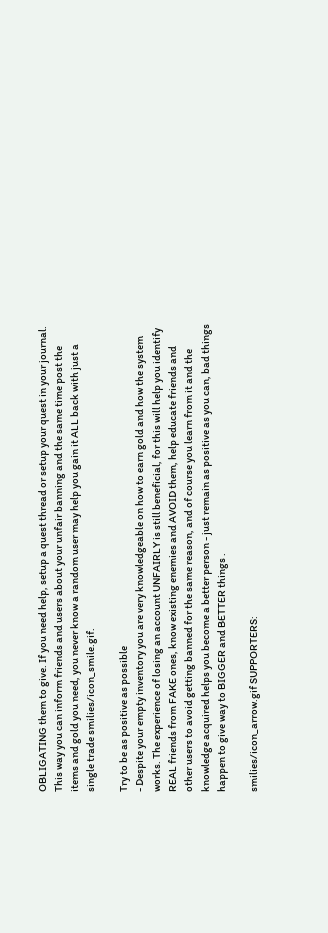OBLIGATING them to give. If you need help, setup a quest thread or setup your quest in your journal. This way you can inform friends and users about your unfair banning and the same time post the items and gold you need, you never know a random user may help you gain it ALL back with just a single trade smilies/icon_smile.gif.

Try to be as positive as possible
- Despite your empty inventory you are very knowledgeable on how to earn gold and how the system works. The experience of losing an account UNFAIRLY is still beneficial, for this will help you identify REAL friends from FAKE ones, know existing enemies and AVOID them, help educate friends and other users to avoid getting banned for the same reason, and of course you learn from it and the knowledge acquired helps you become a better person - just remain as positive as you can, bad things happen to give way to BIGGER and BETTER things .

smilies/icon_arrow.gif SUPPORTERS: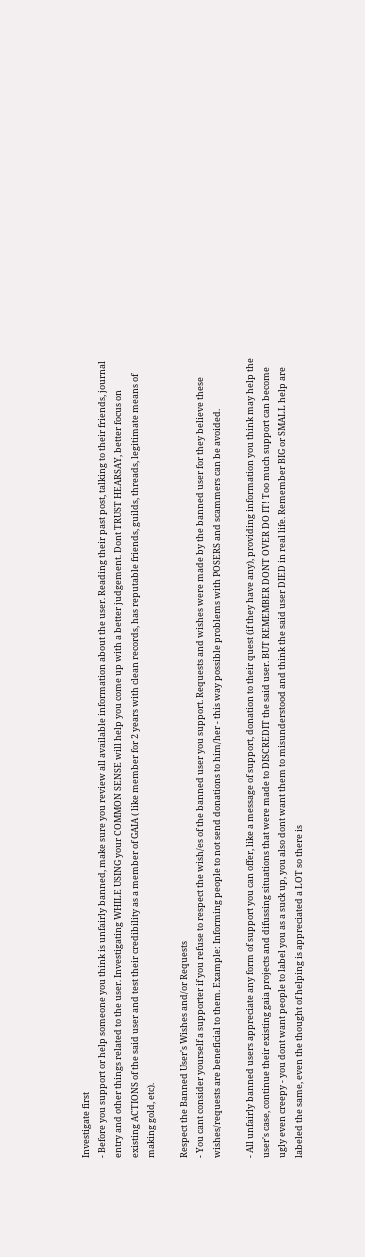Investigate first
- Before you support or help someone you think is unfairly banned, make sure you review all available information about the user. Reading their past post, talking to their friends, journal entry and other things related to the user. Investigating WHILE USING your COMMON SENSE will help you come up with a better judgement. Dont TRUST HEARSAY, better focus on existing ACTIONS of the said user and test their credibility as a member of GAIA ( like member for 2 years with clean records, has reputable friends, guilds, threads, legitimate means of making gold, etc).

Respect the Banned User's Wishes and/or Requests
- You cant consider yourself a supporter if you refuse to respect the wish/es of the banned user you support. Requests and wishes were made by the banned user for they believe these wishes/requests are beneficial to them. Example: Informing people to not send donations to him/her - this way possible problems with POSERS and scammers can be avoided.

- All unfairly banned users appreciate any form of support you can offer, like a message of support, donation to their quest (if they have any), providing information you think may help the user's case, continue their existing gaia projects and difussing situations that were made to DISCREDIT the said user. BUT REMEMBER DONT OVER DO IT! Too much support can become ugly even creepy - you dont want people to label you as a suck up, you also dont want them to misunderstood and think the said user DIED in real life. Remember BIG or SMALL help are labeled the same, even the thought of helping is appreciated a LOT so there is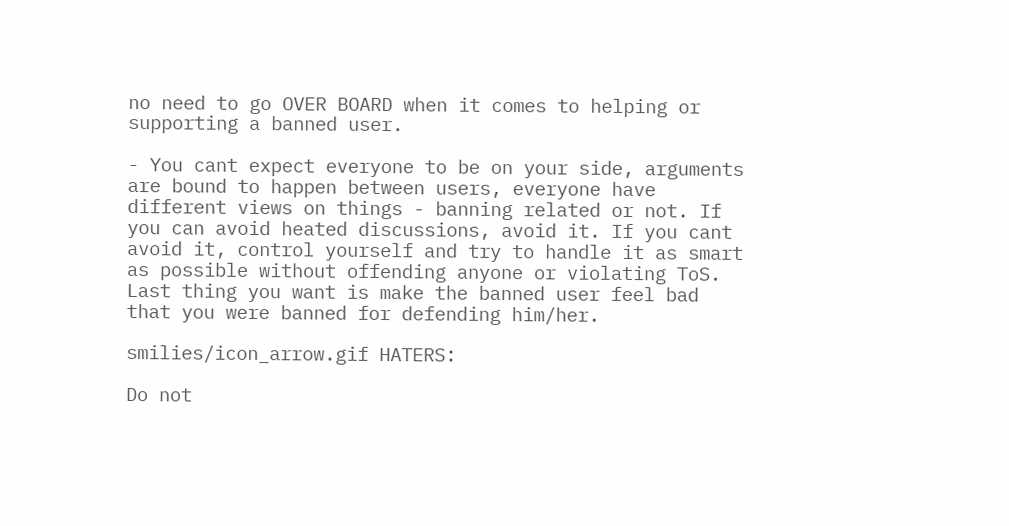no need to go OVER BOARD when it comes to helping or supporting a banned user.

- You cant expect everyone to be on your side, arguments are bound to happen between users, everyone have different views on things - banning related or not. If you can avoid heated discussions, avoid it. If you cant avoid it, control yourself and try to handle it as smart as possible without offending anyone or violating ToS. Last thing you want is make the banned user feel bad that you were banned for defending him/her.

smilies/icon_arrow.gif HATERS:

Do not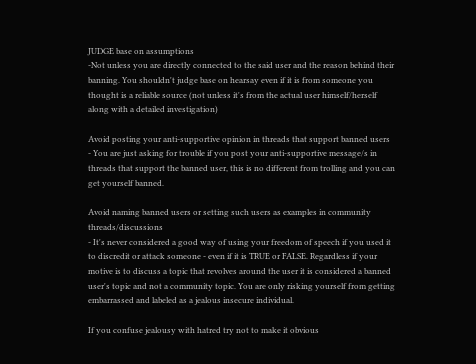JUDGE base on assumptions
-Not unless you are directly connected to the said user and the reason behind their banning. You shouldn't judge base on hearsay even if it is from someone you thought is a reliable source (not unless it's from the actual user himself/herself along with a detailed investigation)

Avoid posting your anti-supportive opinion in threads that support banned users
- You are just asking for trouble if you post your anti-supportive message/s in threads that support the banned user, this is no different from trolling and you can get yourself banned.

Avoid naming banned users or setting such users as examples in community threads/discussions
- It's never considered a good way of using your freedom of speech if you used it to discredit or attack someone - even if it is TRUE or FALSE. Regardless if your motive is to discuss a topic that revolves around the user it is considered a banned user's topic and not a community topic. You are only risking yourself from getting embarrassed and labeled as a jealous insecure individual.

If you confuse jealousy with hatred try not to make it obvious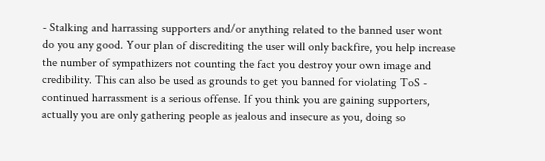- Stalking and harrassing supporters and/or anything related to the banned user wont do you any good. Your plan of discrediting the user will only backfire, you help increase the number of sympathizers not counting the fact you destroy your own image and credibility. This can also be used as grounds to get you banned for violating ToS - continued harrassment is a serious offense. If you think you are gaining supporters, actually you are only gathering people as jealous and insecure as you, doing so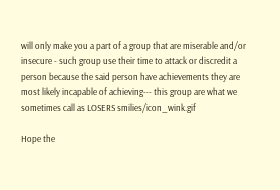will only make you a part of a group that are miserable and/or insecure - such group use their time to attack or discredit a person because the said person have achievements they are most likely incapable of achieving--- this group are what we sometimes call as LOSERS smilies/icon_wink.gif

Hope the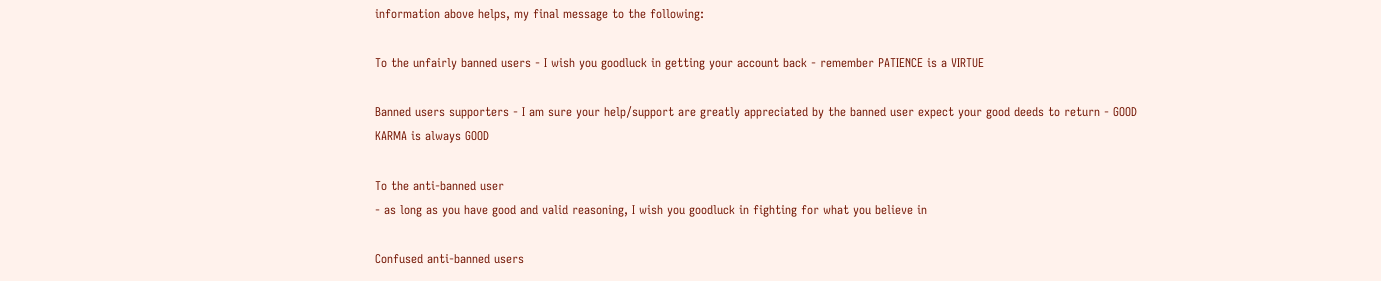information above helps, my final message to the following:

To the unfairly banned users - I wish you goodluck in getting your account back - remember PATIENCE is a VIRTUE

Banned users supporters - I am sure your help/support are greatly appreciated by the banned user expect your good deeds to return - GOOD KARMA is always GOOD

To the anti-banned user
- as long as you have good and valid reasoning, I wish you goodluck in fighting for what you believe in

Confused anti-banned users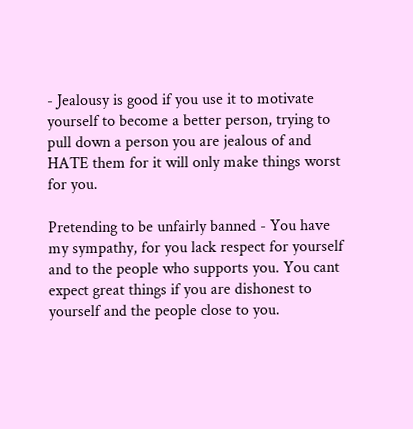- Jealousy is good if you use it to motivate yourself to become a better person, trying to pull down a person you are jealous of and HATE them for it will only make things worst for you.

Pretending to be unfairly banned - You have my sympathy, for you lack respect for yourself and to the people who supports you. You cant expect great things if you are dishonest to yourself and the people close to you.